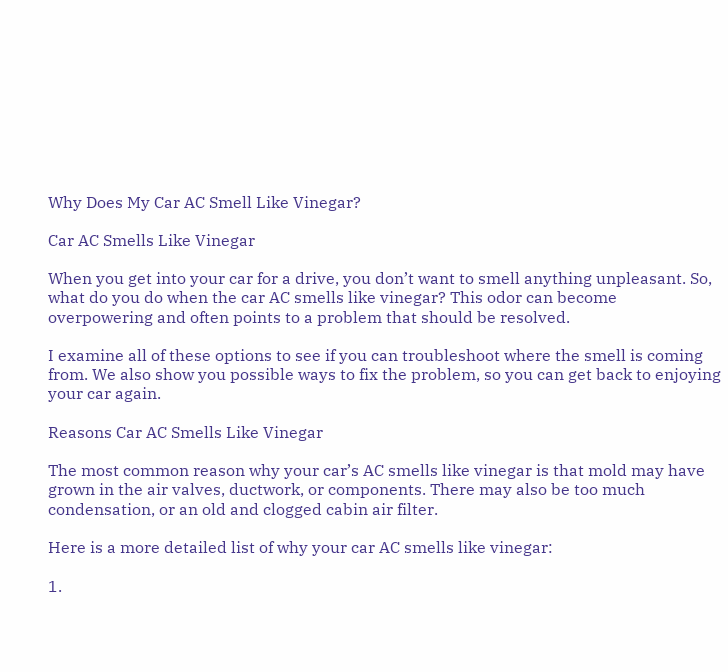Why Does My Car AC Smell Like Vinegar?

Car AC Smells Like Vinegar

When you get into your car for a drive, you don’t want to smell anything unpleasant. So, what do you do when the car AC smells like vinegar? This odor can become overpowering and often points to a problem that should be resolved.

I examine all of these options to see if you can troubleshoot where the smell is coming from. We also show you possible ways to fix the problem, so you can get back to enjoying your car again.

Reasons Car AC Smells Like Vinegar

The most common reason why your car’s AC smells like vinegar is that mold may have grown in the air valves, ductwork, or components. There may also be too much condensation, or an old and clogged cabin air filter.

Here is a more detailed list of why your car AC smells like vinegar:

1.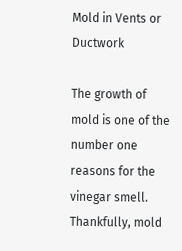Mold in Vents or Ductwork

The growth of mold is one of the number one reasons for the vinegar smell. Thankfully, mold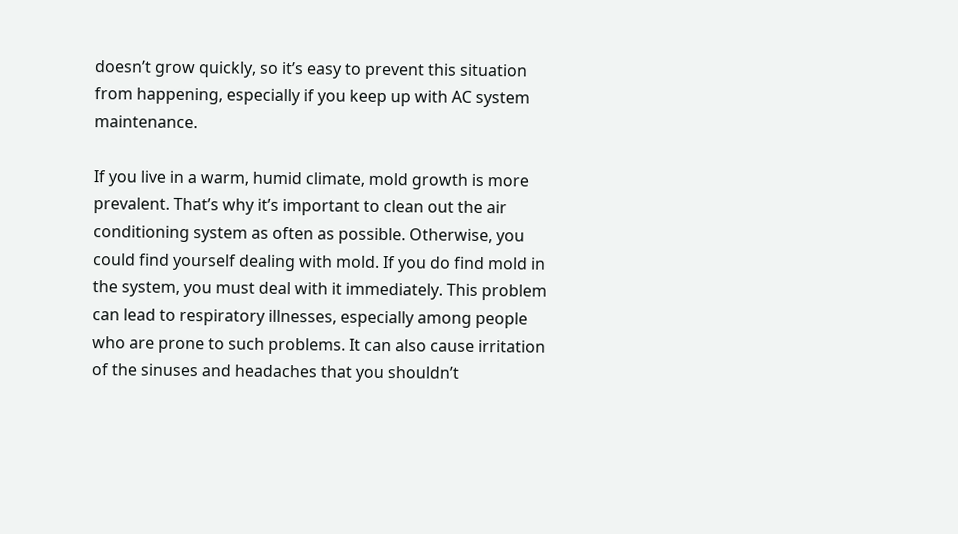doesn’t grow quickly, so it’s easy to prevent this situation from happening, especially if you keep up with AC system maintenance.

If you live in a warm, humid climate, mold growth is more prevalent. That’s why it’s important to clean out the air conditioning system as often as possible. Otherwise, you could find yourself dealing with mold. If you do find mold in the system, you must deal with it immediately. This problem can lead to respiratory illnesses, especially among people who are prone to such problems. It can also cause irritation of the sinuses and headaches that you shouldn’t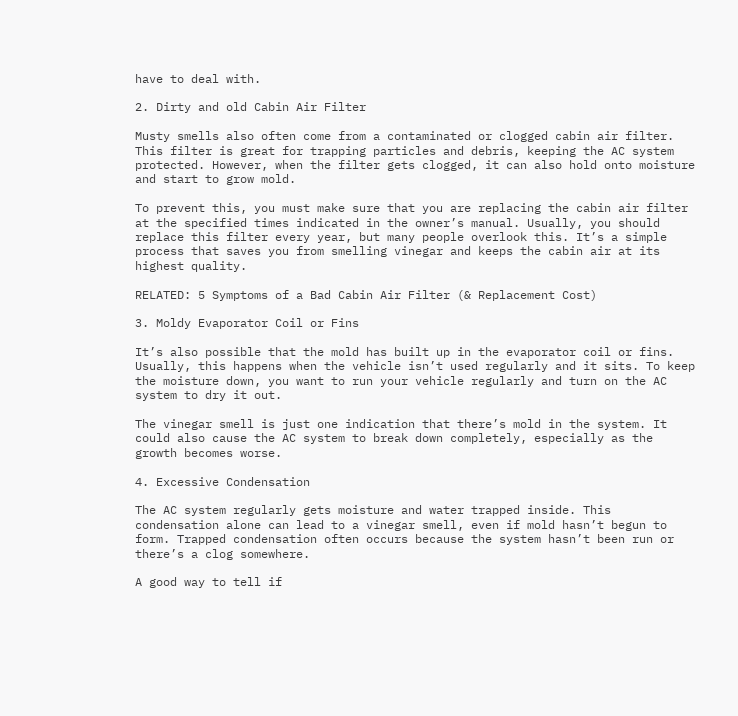have to deal with.

2. Dirty and old Cabin Air Filter

Musty smells also often come from a contaminated or clogged cabin air filter. This filter is great for trapping particles and debris, keeping the AC system protected. However, when the filter gets clogged, it can also hold onto moisture and start to grow mold.

To prevent this, you must make sure that you are replacing the cabin air filter at the specified times indicated in the owner’s manual. Usually, you should replace this filter every year, but many people overlook this. It’s a simple process that saves you from smelling vinegar and keeps the cabin air at its highest quality.

RELATED: 5 Symptoms of a Bad Cabin Air Filter (& Replacement Cost)

3. Moldy Evaporator Coil or Fins

It’s also possible that the mold has built up in the evaporator coil or fins. Usually, this happens when the vehicle isn’t used regularly and it sits. To keep the moisture down, you want to run your vehicle regularly and turn on the AC system to dry it out.

The vinegar smell is just one indication that there’s mold in the system. It could also cause the AC system to break down completely, especially as the growth becomes worse.

4. Excessive Condensation

The AC system regularly gets moisture and water trapped inside. This condensation alone can lead to a vinegar smell, even if mold hasn’t begun to form. Trapped condensation often occurs because the system hasn’t been run or there’s a clog somewhere.

A good way to tell if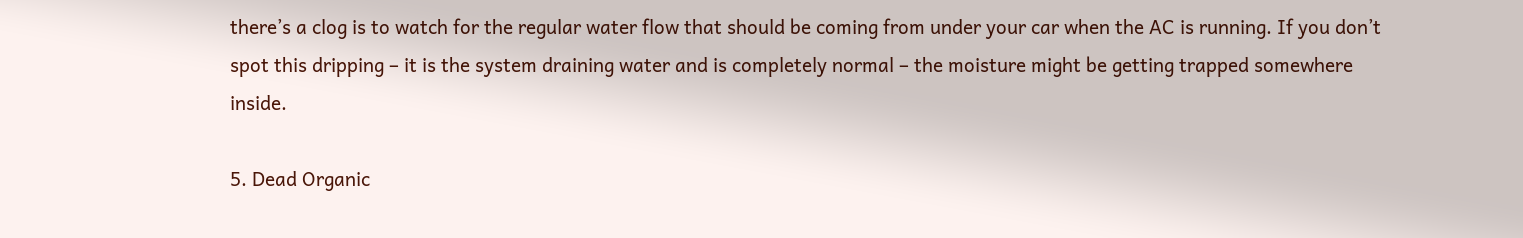there’s a clog is to watch for the regular water flow that should be coming from under your car when the AC is running. If you don’t spot this dripping – it is the system draining water and is completely normal – the moisture might be getting trapped somewhere inside.

5. Dead Organic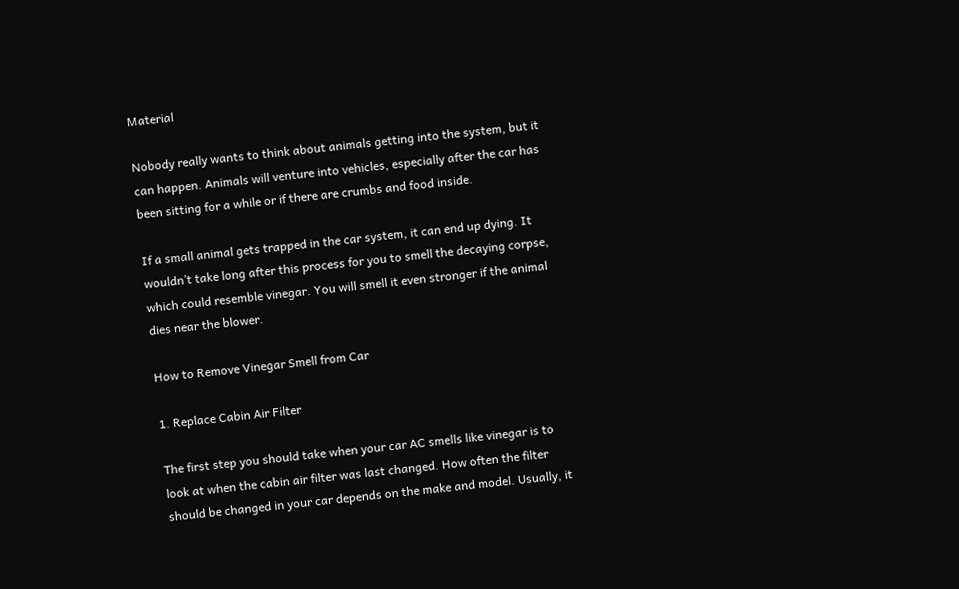Material

Nobody really wants to think about animals getting into the system, but it can happen. Animals will venture into vehicles, especially after the car has been sitting for a while or if there are crumbs and food inside.

If a small animal gets trapped in the car system, it can end up dying. It wouldn’t take long after this process for you to smell the decaying corpse, which could resemble vinegar. You will smell it even stronger if the animal dies near the blower.

How to Remove Vinegar Smell from Car

1. Replace Cabin Air Filter

The first step you should take when your car AC smells like vinegar is to look at when the cabin air filter was last changed. How often the filter should be changed in your car depends on the make and model. Usually, it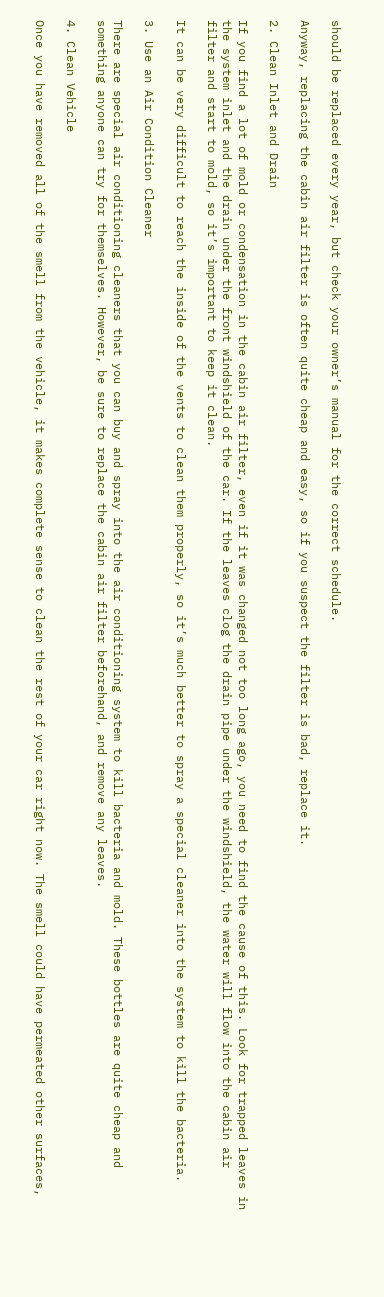should be replaced every year, but check your owner’s manual for the correct schedule.

Anyway, replacing the cabin air filter is often quite cheap and easy, so if you suspect the filter is bad, replace it.

2. Clean Inlet and Drain

If you find a lot of mold or condensation in the cabin air filter, even if it was changed not too long ago, you need to find the cause of this. Look for trapped leaves in the system inlet and the drain under the front windshield of the car. If the leaves clog the drain pipe under the windshield, the water will flow into the cabin air filter and start to mold, so it’s important to keep it clean.

It can be very difficult to reach the inside of the vents to clean them properly, so it’s much better to spray a special cleaner into the system to kill the bacteria.

3. Use an Air Condition Cleaner

There are special air conditioning cleaners that you can buy and spray into the air conditioning system to kill bacteria and mold. These bottles are quite cheap and something anyone can try for themselves. However, be sure to replace the cabin air filter beforehand, and remove any leaves.

4. Clean Vehicle

Once you have removed all of the smell from the vehicle, it makes complete sense to clean the rest of your car right now. The smell could have permeated other surfaces,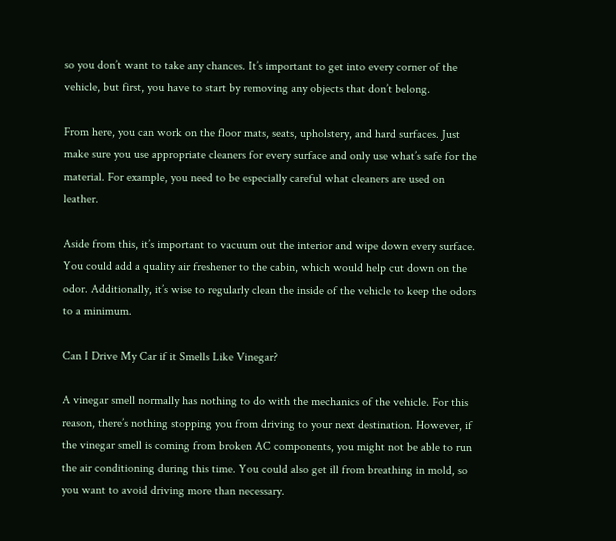so you don’t want to take any chances. It’s important to get into every corner of the vehicle, but first, you have to start by removing any objects that don’t belong.

From here, you can work on the floor mats, seats, upholstery, and hard surfaces. Just make sure you use appropriate cleaners for every surface and only use what’s safe for the material. For example, you need to be especially careful what cleaners are used on leather.

Aside from this, it’s important to vacuum out the interior and wipe down every surface. You could add a quality air freshener to the cabin, which would help cut down on the odor. Additionally, it’s wise to regularly clean the inside of the vehicle to keep the odors to a minimum.

Can I Drive My Car if it Smells Like Vinegar?

A vinegar smell normally has nothing to do with the mechanics of the vehicle. For this reason, there’s nothing stopping you from driving to your next destination. However, if the vinegar smell is coming from broken AC components, you might not be able to run the air conditioning during this time. You could also get ill from breathing in mold, so you want to avoid driving more than necessary.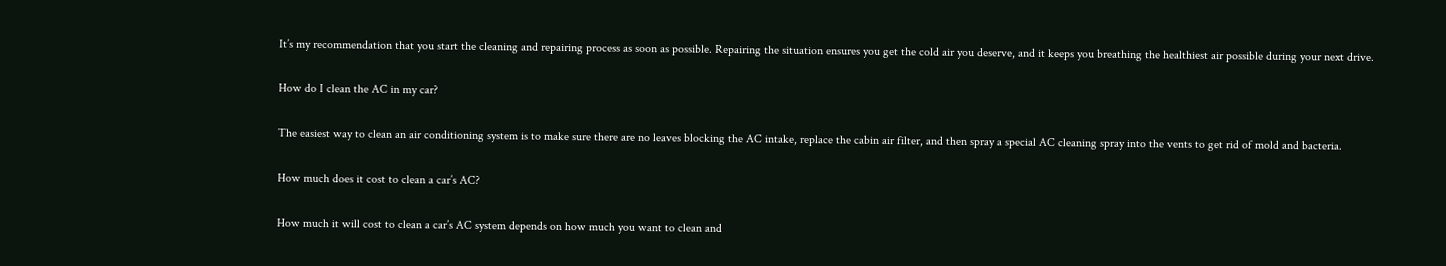It’s my recommendation that you start the cleaning and repairing process as soon as possible. Repairing the situation ensures you get the cold air you deserve, and it keeps you breathing the healthiest air possible during your next drive.

How do I clean the AC in my car?

The easiest way to clean an air conditioning system is to make sure there are no leaves blocking the AC intake, replace the cabin air filter, and then spray a special AC cleaning spray into the vents to get rid of mold and bacteria.

How much does it cost to clean a car’s AC?

How much it will cost to clean a car’s AC system depends on how much you want to clean and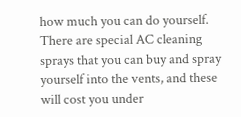how much you can do yourself. There are special AC cleaning sprays that you can buy and spray yourself into the vents, and these will cost you under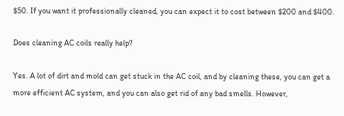$50. If you want it professionally cleaned, you can expect it to cost between $200 and $400.

Does cleaning AC coils really help?

Yes. A lot of dirt and mold can get stuck in the AC coil, and by cleaning these, you can get a more efficient AC system, and you can also get rid of any bad smells. However,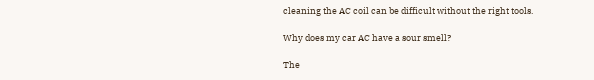cleaning the AC coil can be difficult without the right tools.

Why does my car AC have a sour smell?

The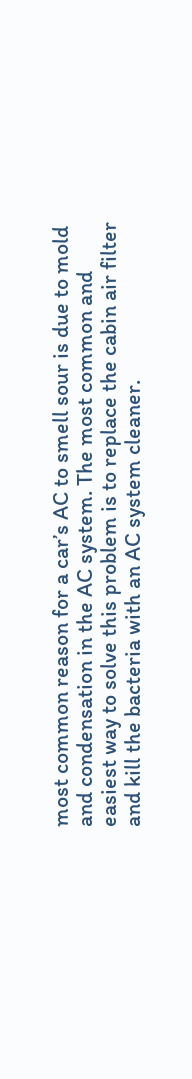most common reason for a car’s AC to smell sour is due to mold and condensation in the AC system. The most common and easiest way to solve this problem is to replace the cabin air filter and kill the bacteria with an AC system cleaner.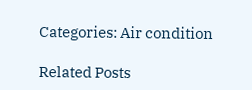Categories: Air condition

Related Posts